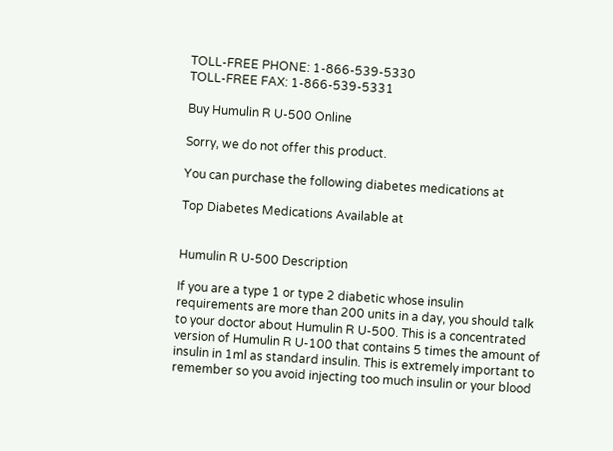TOLL-FREE PHONE: 1-866-539-5330
TOLL-FREE FAX: 1-866-539-5331

Buy Humulin R U-500 Online

Sorry, we do not offer this product.

You can purchase the following diabetes medications at

Top Diabetes Medications Available at


Humulin R U-500 Description

If you are a type 1 or type 2 diabetic whose insulin requirements are more than 200 units in a day, you should talk to your doctor about Humulin R U-500. This is a concentrated version of Humulin R U-100 that contains 5 times the amount of insulin in 1ml as standard insulin. This is extremely important to remember so you avoid injecting too much insulin or your blood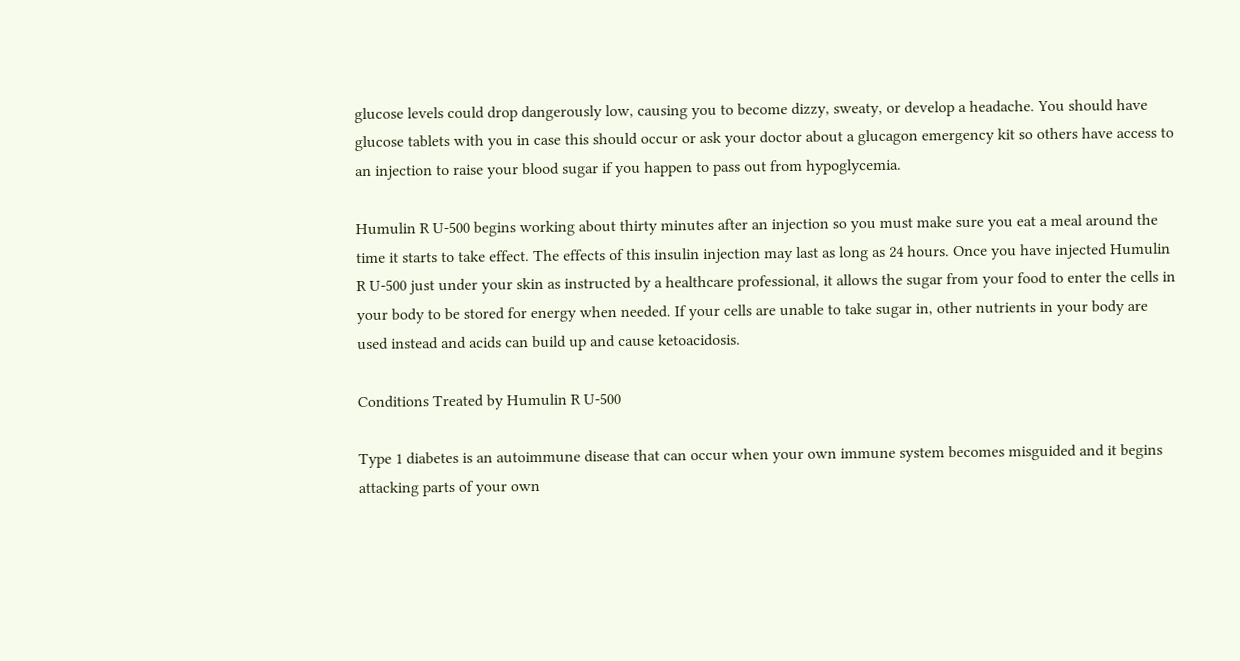glucose levels could drop dangerously low, causing you to become dizzy, sweaty, or develop a headache. You should have glucose tablets with you in case this should occur or ask your doctor about a glucagon emergency kit so others have access to an injection to raise your blood sugar if you happen to pass out from hypoglycemia.

Humulin R U-500 begins working about thirty minutes after an injection so you must make sure you eat a meal around the time it starts to take effect. The effects of this insulin injection may last as long as 24 hours. Once you have injected Humulin R U-500 just under your skin as instructed by a healthcare professional, it allows the sugar from your food to enter the cells in your body to be stored for energy when needed. If your cells are unable to take sugar in, other nutrients in your body are used instead and acids can build up and cause ketoacidosis.

Conditions Treated by Humulin R U-500

Type 1 diabetes is an autoimmune disease that can occur when your own immune system becomes misguided and it begins attacking parts of your own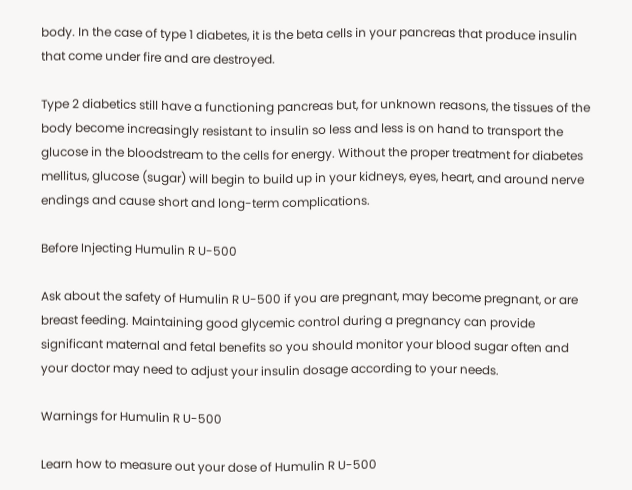body. In the case of type 1 diabetes, it is the beta cells in your pancreas that produce insulin that come under fire and are destroyed.

Type 2 diabetics still have a functioning pancreas but, for unknown reasons, the tissues of the body become increasingly resistant to insulin so less and less is on hand to transport the glucose in the bloodstream to the cells for energy. Without the proper treatment for diabetes mellitus, glucose (sugar) will begin to build up in your kidneys, eyes, heart, and around nerve endings and cause short and long-term complications.

Before Injecting Humulin R U-500

Ask about the safety of Humulin R U-500 if you are pregnant, may become pregnant, or are breast feeding. Maintaining good glycemic control during a pregnancy can provide significant maternal and fetal benefits so you should monitor your blood sugar often and your doctor may need to adjust your insulin dosage according to your needs.

Warnings for Humulin R U-500

Learn how to measure out your dose of Humulin R U-500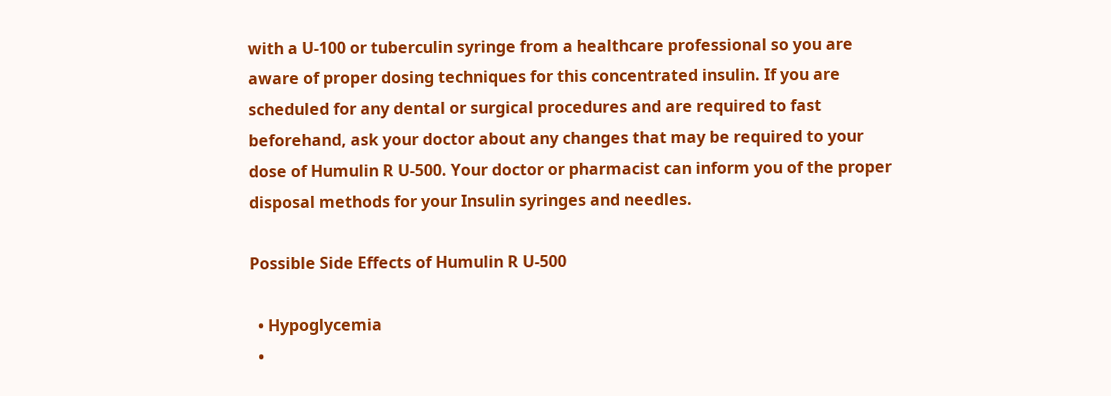with a U-100 or tuberculin syringe from a healthcare professional so you are aware of proper dosing techniques for this concentrated insulin. If you are scheduled for any dental or surgical procedures and are required to fast beforehand, ask your doctor about any changes that may be required to your dose of Humulin R U-500. Your doctor or pharmacist can inform you of the proper disposal methods for your Insulin syringes and needles.

Possible Side Effects of Humulin R U-500

  • Hypoglycemia
  •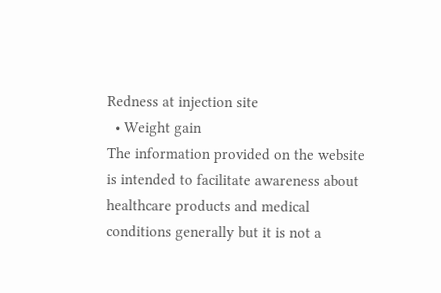Redness at injection site
  • Weight gain
The information provided on the website is intended to facilitate awareness about healthcare products and medical conditions generally but it is not a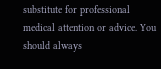substitute for professional medical attention or advice. You should always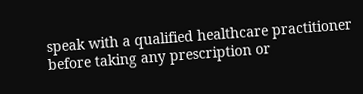speak with a qualified healthcare practitioner before taking any prescription or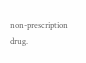non-prescription drug.